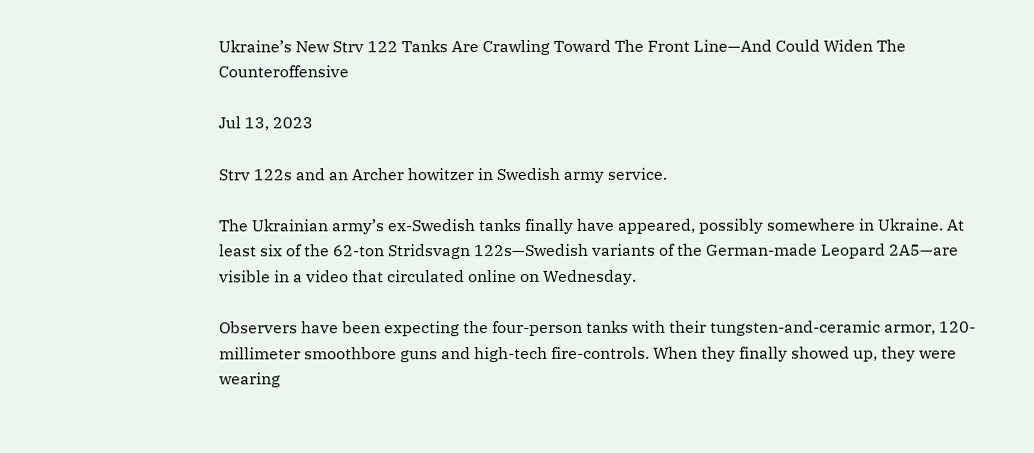Ukraine’s New Strv 122 Tanks Are Crawling Toward The Front Line—And Could Widen The Counteroffensive

Jul 13, 2023

Strv 122s and an Archer howitzer in Swedish army service.

The Ukrainian army’s ex-Swedish tanks finally have appeared, possibly somewhere in Ukraine. At least six of the 62-ton Stridsvagn 122s—Swedish variants of the German-made Leopard 2A5—are visible in a video that circulated online on Wednesday.

Observers have been expecting the four-person tanks with their tungsten-and-ceramic armor, 120-millimeter smoothbore guns and high-tech fire-controls. When they finally showed up, they were wearing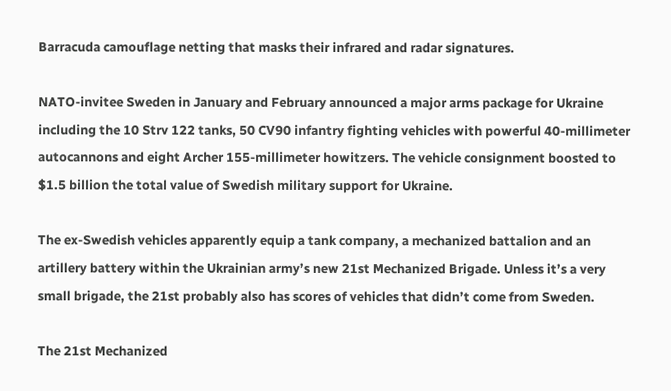Barracuda camouflage netting that masks their infrared and radar signatures.

NATO-invitee Sweden in January and February announced a major arms package for Ukraine including the 10 Strv 122 tanks, 50 CV90 infantry fighting vehicles with powerful 40-millimeter autocannons and eight Archer 155-millimeter howitzers. The vehicle consignment boosted to $1.5 billion the total value of Swedish military support for Ukraine.

The ex-Swedish vehicles apparently equip a tank company, a mechanized battalion and an artillery battery within the Ukrainian army’s new 21st Mechanized Brigade. Unless it’s a very small brigade, the 21st probably also has scores of vehicles that didn’t come from Sweden.

The 21st Mechanized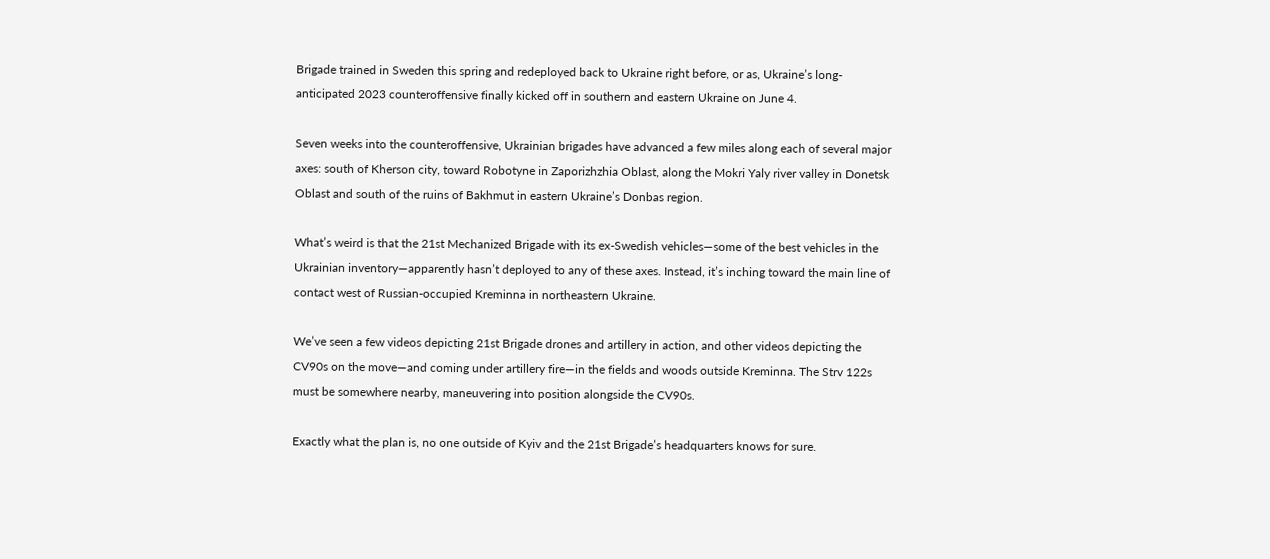Brigade trained in Sweden this spring and redeployed back to Ukraine right before, or as, Ukraine’s long-anticipated 2023 counteroffensive finally kicked off in southern and eastern Ukraine on June 4.

Seven weeks into the counteroffensive, Ukrainian brigades have advanced a few miles along each of several major axes: south of Kherson city, toward Robotyne in Zaporizhzhia Oblast, along the Mokri Yaly river valley in Donetsk Oblast and south of the ruins of Bakhmut in eastern Ukraine’s Donbas region.

What’s weird is that the 21st Mechanized Brigade with its ex-Swedish vehicles—some of the best vehicles in the Ukrainian inventory—apparently hasn’t deployed to any of these axes. Instead, it’s inching toward the main line of contact west of Russian-occupied Kreminna in northeastern Ukraine.

We’ve seen a few videos depicting 21st Brigade drones and artillery in action, and other videos depicting the CV90s on the move—and coming under artillery fire—in the fields and woods outside Kreminna. The Strv 122s must be somewhere nearby, maneuvering into position alongside the CV90s.

Exactly what the plan is, no one outside of Kyiv and the 21st Brigade’s headquarters knows for sure.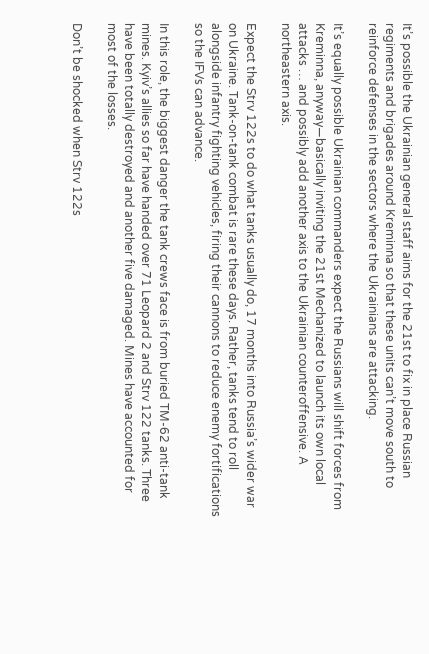It’s possible the Ukrainian general staff aims for the 21st to fix in place Russian regiments and brigades around Kreminna so that these units can’t move south to reinforce defenses in the sectors where the Ukrainians are attacking.

It’s equally possible Ukrainian commanders expect the Russians will shift forces from Kreminna, anyway—basically inviting the 21st Mechanized to launch its own local attacks … and possibly add another axis to the Ukrainian counteroffensive. A northeastern axis.

Expect the Strv 122s to do what tanks usually do, 17 months into Russia’s wider war on Ukraine. Tank-on-tank combat is rare these days. Rather, tanks tend to roll alongside infantry fighting vehicles, firing their cannons to reduce enemy fortifications so the IFVs can advance.

In this role, the biggest danger the tank crews face is from buried TM-62 anti-tank mines. Kyiv’s allies so far have handed over 71 Leopard 2 and Strv 122 tanks. Three have been totally destroyed and another five damaged. Mines have accounted for most of the losses.

Don’t be shocked when Strv 122s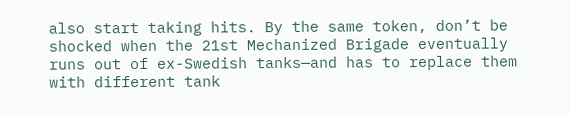also start taking hits. By the same token, don’t be shocked when the 21st Mechanized Brigade eventually runs out of ex-Swedish tanks—and has to replace them with different tank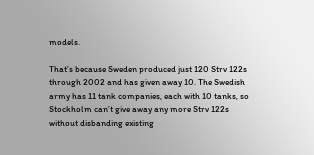models.

That’s because Sweden produced just 120 Strv 122s through 2002 and has given away 10. The Swedish army has 11 tank companies, each with 10 tanks, so Stockholm can’t give away any more Strv 122s without disbanding existing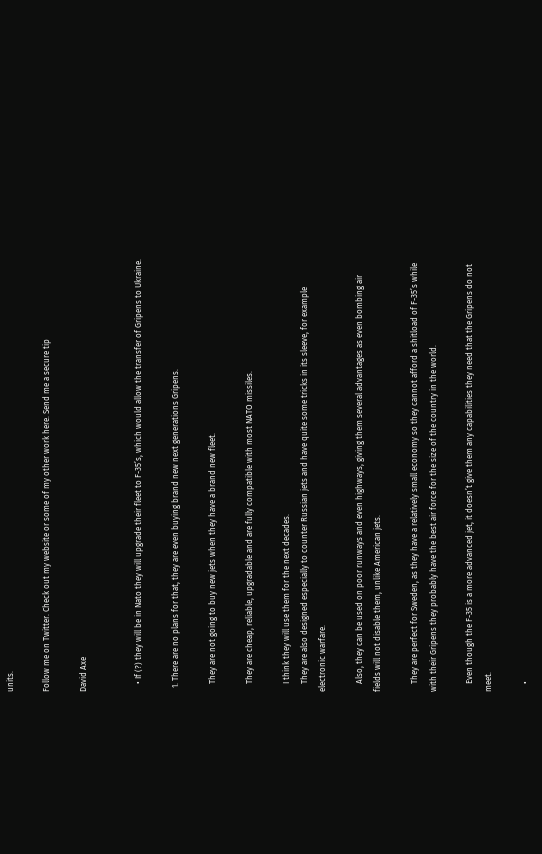units.

Follow me on Twitter. Check out my website or some of my other work here. Send me a secure tip

David Axe


    • If (?) they will be in Nato they will upgrade their fleet to F-35’s, which would allow the transfer of Gripens to Ukraine.

  1. There are no plans for that, they are even buying brand new next generations Gripens.

    They are not going to buy new jets when they have a brand new fleet.

    They are cheap, reliable, upgradable and are fully compatible with most NATO missiles.

    I think they will use them for the next decades.
    They are also designed especially to counter Russian jets and have quite some tricks in its sleeve, for example electronic warfare.

    Also, they can be used on poor runways and even highways, giving them several advantages as even bombing air fields will not disable them, unlike American jets.

    They are perfect for Sweden, as they have a relatively small economy so they cannot afford a shitload of F-35’s while with their Gripens they probably have the best air force for the size of the country in the world.

    Even though the F-35 is a more advanced jet, it doesn’t give them any capabilities they need that the Gripens do not meet.

    •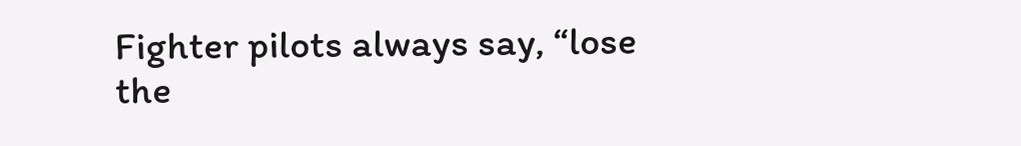Fighter pilots always say, “lose the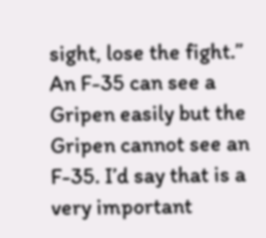sight, lose the fight.” An F-35 can see a Gripen easily but the Gripen cannot see an F-35. I’d say that is a very important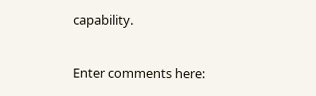capability.

Enter comments here: